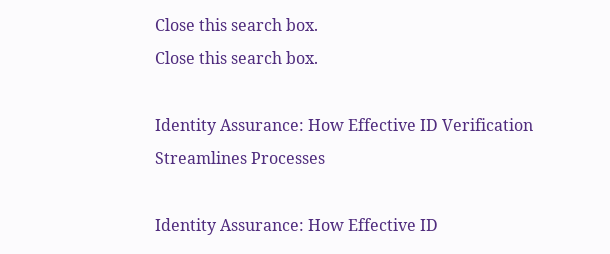Close this search box.
Close this search box.

Identity Assurance: How Effective ID Verification Streamlines Processes

Identity Assurance: How Effective ID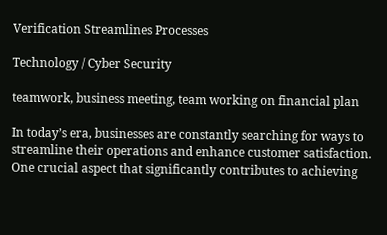Verification Streamlines Processes

Technology / Cyber Security

teamwork, business meeting, team working on financial plan

In today’s era, businesses are constantly searching for ways to streamline their operations and enhance customer satisfaction. One crucial aspect that significantly contributes to achieving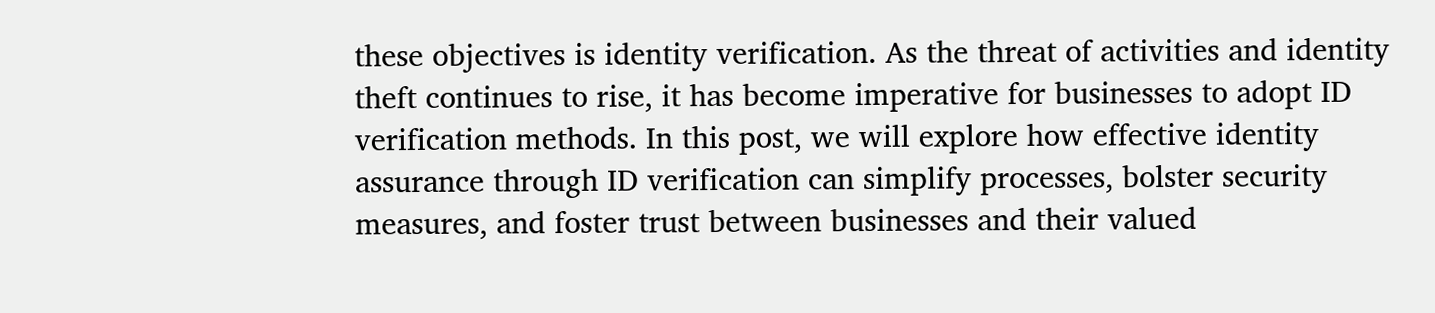these objectives is identity verification. As the threat of activities and identity theft continues to rise, it has become imperative for businesses to adopt ID verification methods. In this post, we will explore how effective identity assurance through ID verification can simplify processes, bolster security measures, and foster trust between businesses and their valued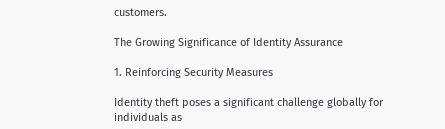customers.

The Growing Significance of Identity Assurance

1. Reinforcing Security Measures

Identity theft poses a significant challenge globally for individuals as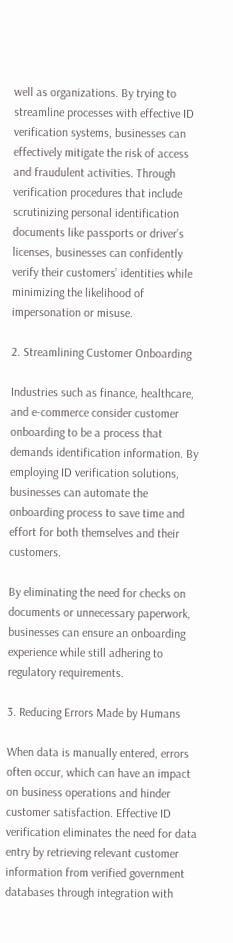well as organizations. By trying to streamline processes with effective ID verification systems, businesses can effectively mitigate the risk of access and fraudulent activities. Through verification procedures that include scrutinizing personal identification documents like passports or driver’s licenses, businesses can confidently verify their customers’ identities while minimizing the likelihood of impersonation or misuse.

2. Streamlining Customer Onboarding

Industries such as finance, healthcare, and e-commerce consider customer onboarding to be a process that demands identification information. By employing ID verification solutions, businesses can automate the onboarding process to save time and effort for both themselves and their customers.

By eliminating the need for checks on documents or unnecessary paperwork, businesses can ensure an onboarding experience while still adhering to regulatory requirements.

3. Reducing Errors Made by Humans

When data is manually entered, errors often occur, which can have an impact on business operations and hinder customer satisfaction. Effective ID verification eliminates the need for data entry by retrieving relevant customer information from verified government databases through integration with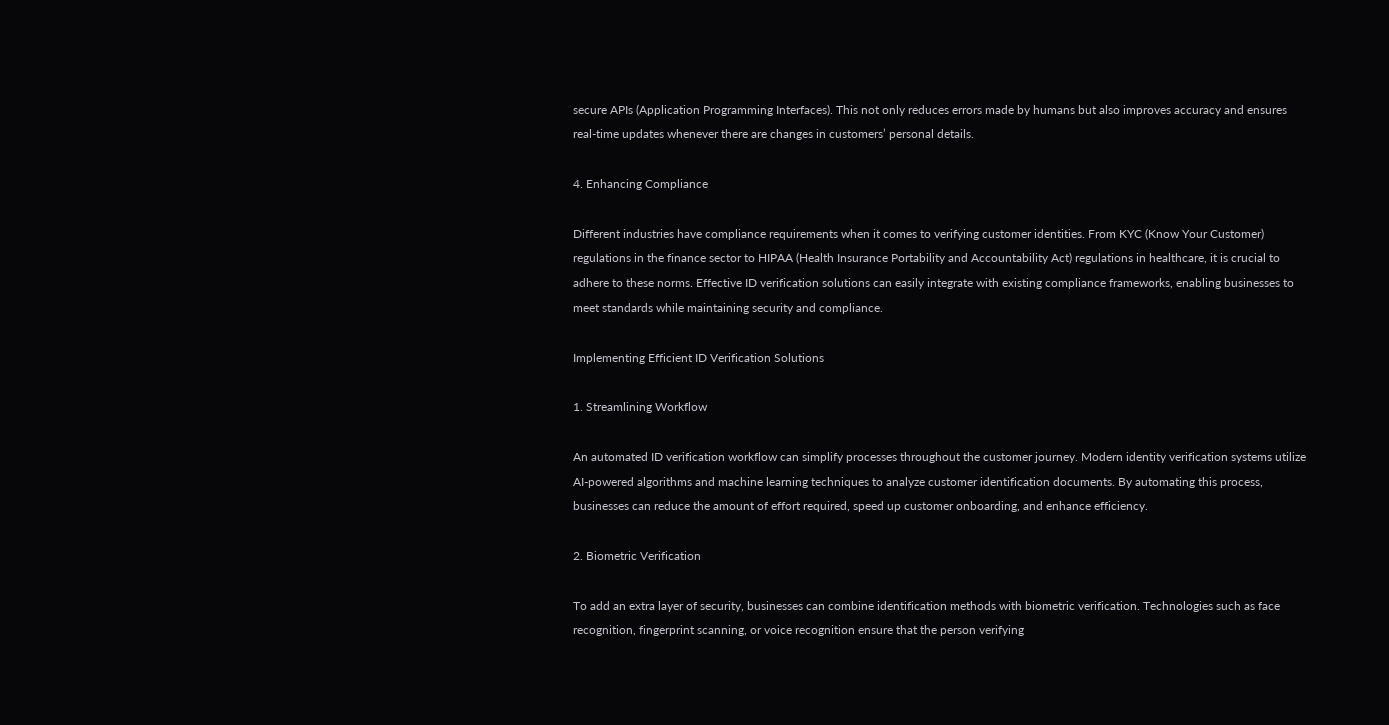secure APIs (Application Programming Interfaces). This not only reduces errors made by humans but also improves accuracy and ensures real-time updates whenever there are changes in customers’ personal details.

4. Enhancing Compliance

Different industries have compliance requirements when it comes to verifying customer identities. From KYC (Know Your Customer) regulations in the finance sector to HIPAA (Health Insurance Portability and Accountability Act) regulations in healthcare, it is crucial to adhere to these norms. Effective ID verification solutions can easily integrate with existing compliance frameworks, enabling businesses to meet standards while maintaining security and compliance.

Implementing Efficient ID Verification Solutions

1. Streamlining Workflow

An automated ID verification workflow can simplify processes throughout the customer journey. Modern identity verification systems utilize AI-powered algorithms and machine learning techniques to analyze customer identification documents. By automating this process, businesses can reduce the amount of effort required, speed up customer onboarding, and enhance efficiency.

2. Biometric Verification

To add an extra layer of security, businesses can combine identification methods with biometric verification. Technologies such as face recognition, fingerprint scanning, or voice recognition ensure that the person verifying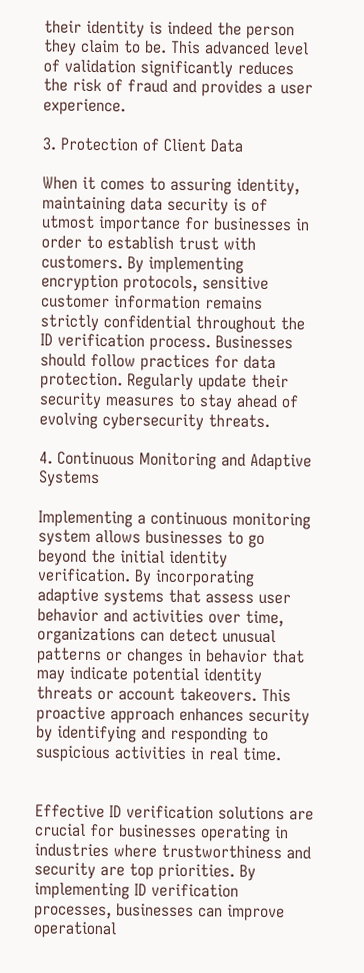their identity is indeed the person they claim to be. This advanced level of validation significantly reduces the risk of fraud and provides a user experience.

3. Protection of Client Data

When it comes to assuring identity, maintaining data security is of utmost importance for businesses in order to establish trust with customers. By implementing encryption protocols, sensitive customer information remains strictly confidential throughout the ID verification process. Businesses should follow practices for data protection. Regularly update their security measures to stay ahead of evolving cybersecurity threats.

4. Continuous Monitoring and Adaptive Systems

Implementing a continuous monitoring system allows businesses to go beyond the initial identity verification. By incorporating adaptive systems that assess user behavior and activities over time, organizations can detect unusual patterns or changes in behavior that may indicate potential identity threats or account takeovers. This proactive approach enhances security by identifying and responding to suspicious activities in real time.


Effective ID verification solutions are crucial for businesses operating in industries where trustworthiness and security are top priorities. By implementing ID verification processes, businesses can improve operational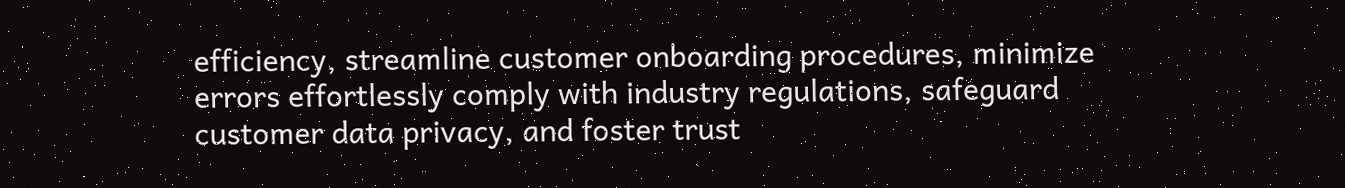efficiency, streamline customer onboarding procedures, minimize errors effortlessly comply with industry regulations, safeguard customer data privacy, and foster trust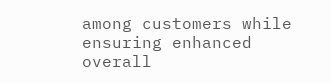among customers while ensuring enhanced overall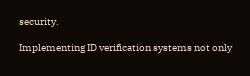security.

Implementing ID verification systems not only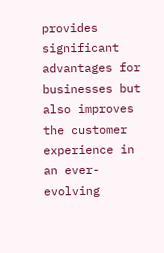provides significant advantages for businesses but also improves the customer experience in an ever-evolving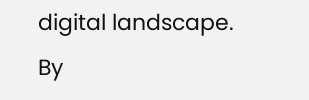digital landscape. By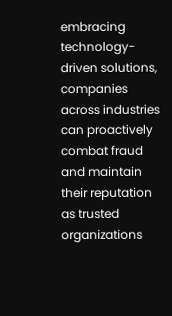embracing technology-driven solutions, companies across industries can proactively combat fraud and maintain their reputation as trusted organizations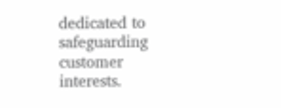dedicated to safeguarding customer interests.